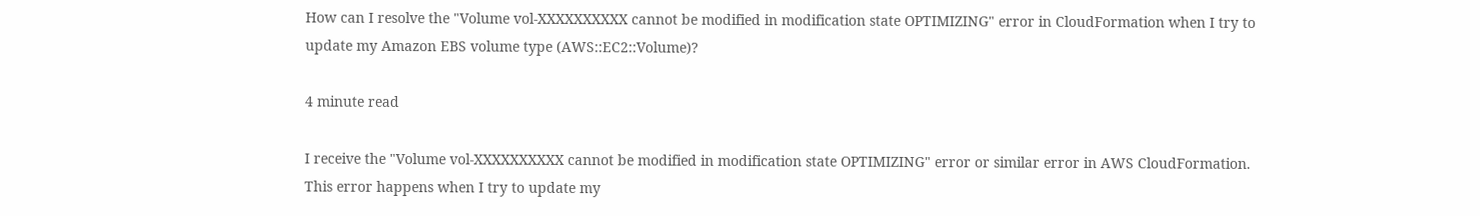How can I resolve the "Volume vol-XXXXXXXXXX cannot be modified in modification state OPTIMIZING" error in CloudFormation when I try to update my Amazon EBS volume type (AWS::EC2::Volume)?

4 minute read

I receive the "Volume vol-XXXXXXXXXX cannot be modified in modification state OPTIMIZING" error or similar error in AWS CloudFormation. This error happens when I try to update my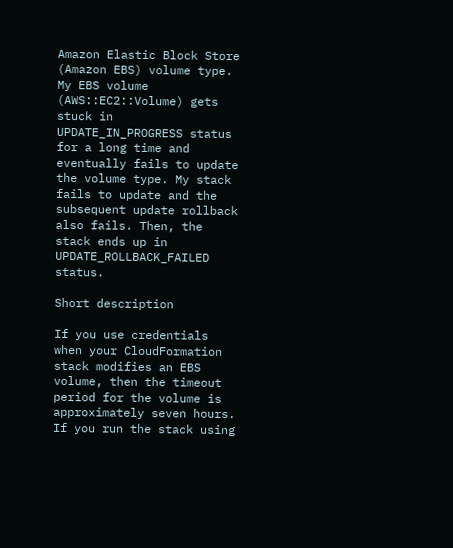Amazon Elastic Block Store (Amazon EBS) volume type. My EBS volume (AWS::EC2::Volume) gets stuck in UPDATE_IN_PROGRESS status for a long time and eventually fails to update the volume type. My stack fails to update and the subsequent update rollback also fails. Then, the stack ends up in UPDATE_ROLLBACK_FAILED status.

Short description

If you use credentials when your CloudFormation stack modifies an EBS volume, then the timeout period for the volume is approximately seven hours. If you run the stack using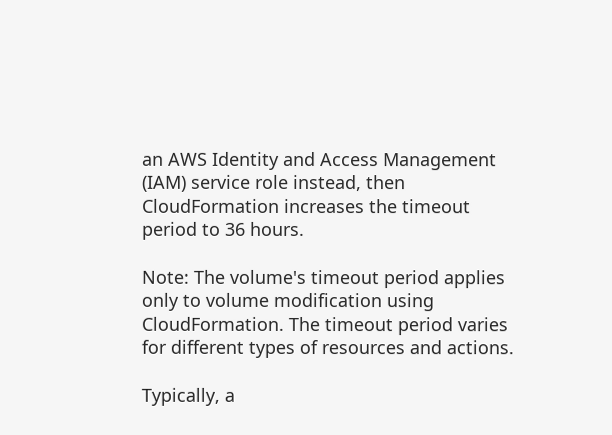an AWS Identity and Access Management (IAM) service role instead, then CloudFormation increases the timeout period to 36 hours.

Note: The volume's timeout period applies only to volume modification using CloudFormation. The timeout period varies for different types of resources and actions.

Typically, a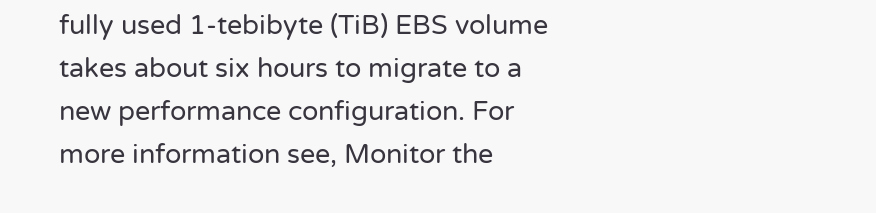fully used 1-tebibyte (TiB) EBS volume takes about six hours to migrate to a new performance configuration. For more information see, Monitor the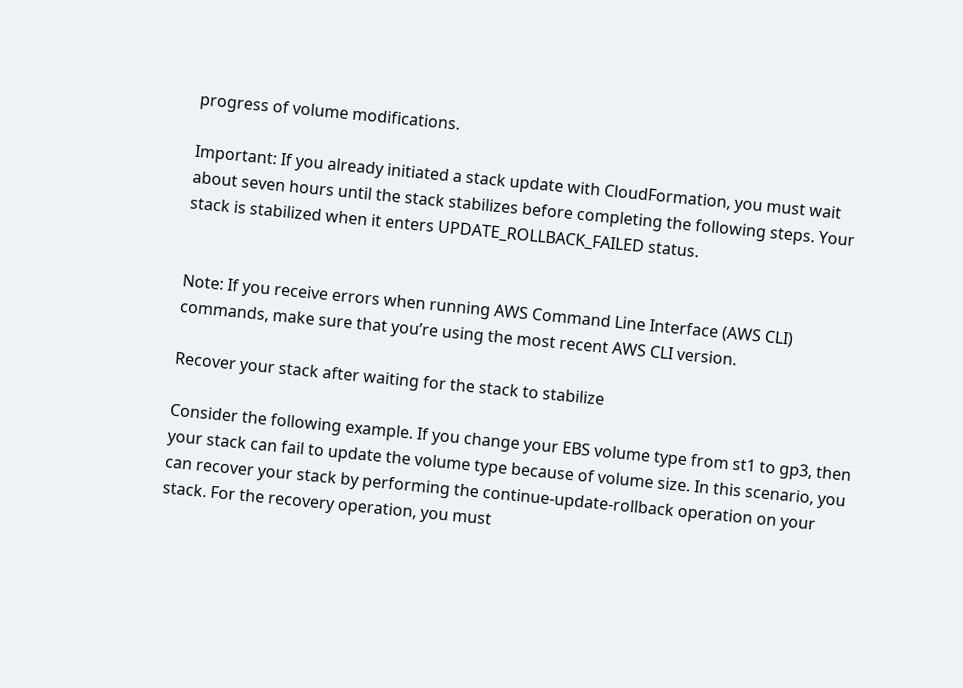progress of volume modifications.

Important: If you already initiated a stack update with CloudFormation, you must wait about seven hours until the stack stabilizes before completing the following steps. Your stack is stabilized when it enters UPDATE_ROLLBACK_FAILED status.


Note: If you receive errors when running AWS Command Line Interface (AWS CLI) commands, make sure that you’re using the most recent AWS CLI version.

Recover your stack after waiting for the stack to stabilize

Consider the following example. If you change your EBS volume type from st1 to gp3, then your stack can fail to update the volume type because of volume size. In this scenario, you can recover your stack by performing the continue-update-rollback operation on your stack. For the recovery operation, you must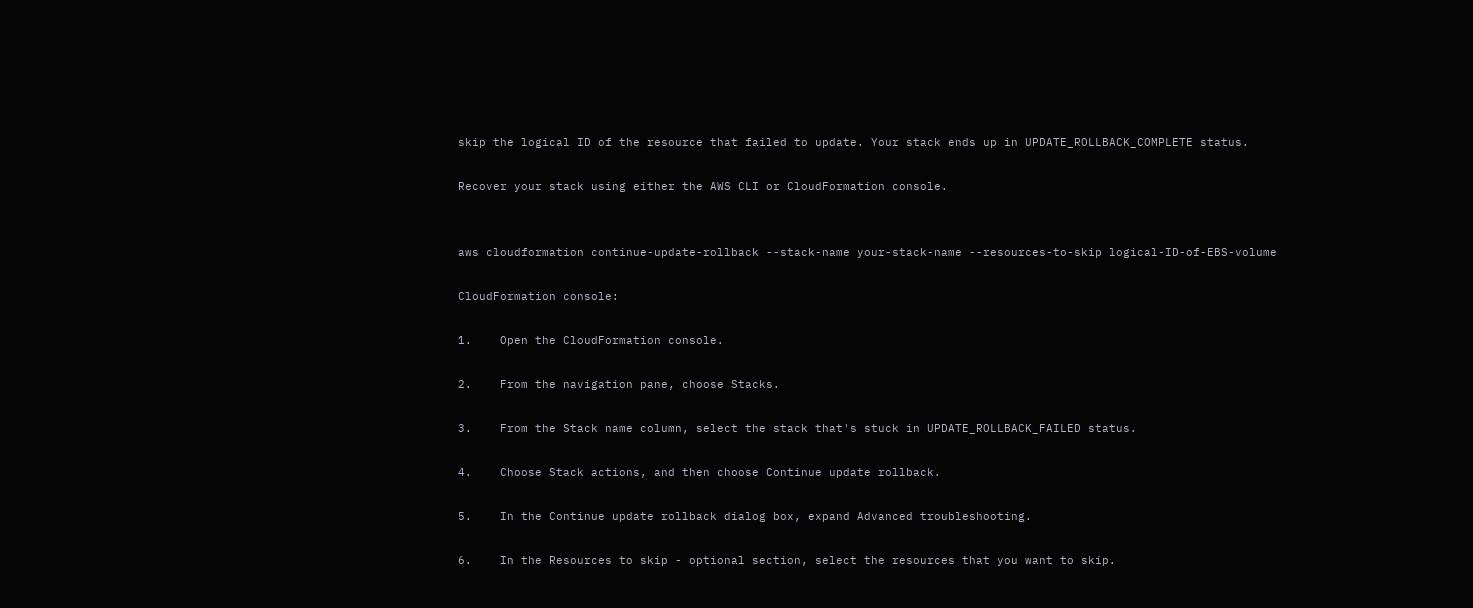skip the logical ID of the resource that failed to update. Your stack ends up in UPDATE_ROLLBACK_COMPLETE status.

Recover your stack using either the AWS CLI or CloudFormation console.


aws cloudformation continue-update-rollback --stack-name your-stack-name --resources-to-skip logical-ID-of-EBS-volume

CloudFormation console:

1.    Open the CloudFormation console.

2.    From the navigation pane, choose Stacks.

3.    From the Stack name column, select the stack that's stuck in UPDATE_ROLLBACK_FAILED status.

4.    Choose Stack actions, and then choose Continue update rollback.

5.    In the Continue update rollback dialog box, expand Advanced troubleshooting.

6.    In the Resources to skip - optional section, select the resources that you want to skip.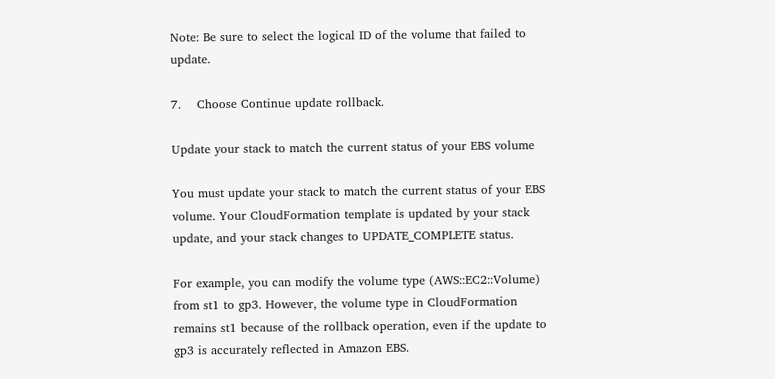Note: Be sure to select the logical ID of the volume that failed to update.

7.    Choose Continue update rollback.

Update your stack to match the current status of your EBS volume

You must update your stack to match the current status of your EBS volume. Your CloudFormation template is updated by your stack update, and your stack changes to UPDATE_COMPLETE status.

For example, you can modify the volume type (AWS::EC2::Volume) from st1 to gp3. However, the volume type in CloudFormation remains st1 because of the rollback operation, even if the update to gp3 is accurately reflected in Amazon EBS.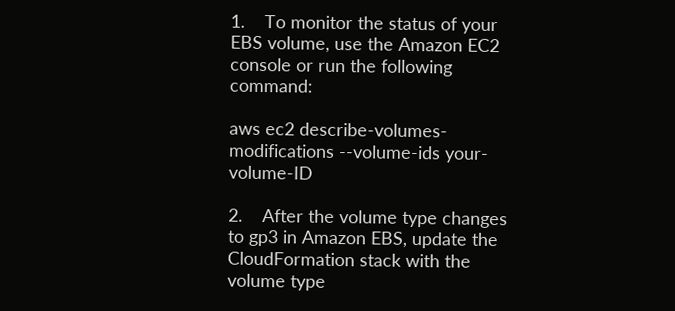1.    To monitor the status of your EBS volume, use the Amazon EC2 console or run the following command:

aws ec2 describe-volumes-modifications --volume-ids your-volume-ID

2.    After the volume type changes to gp3 in Amazon EBS, update the CloudFormation stack with the volume type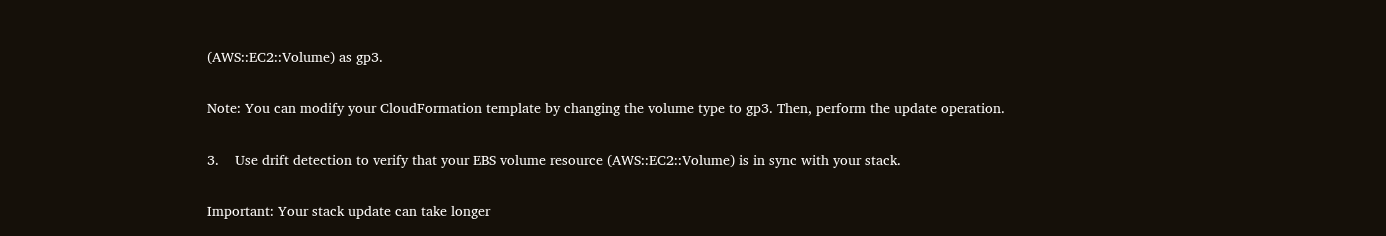(AWS::EC2::Volume) as gp3.

Note: You can modify your CloudFormation template by changing the volume type to gp3. Then, perform the update operation.

3.    Use drift detection to verify that your EBS volume resource (AWS::EC2::Volume) is in sync with your stack.

Important: Your stack update can take longer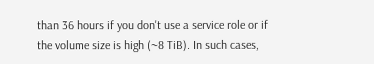than 36 hours if you don't use a service role or if the volume size is high (~8 TiB). In such cases,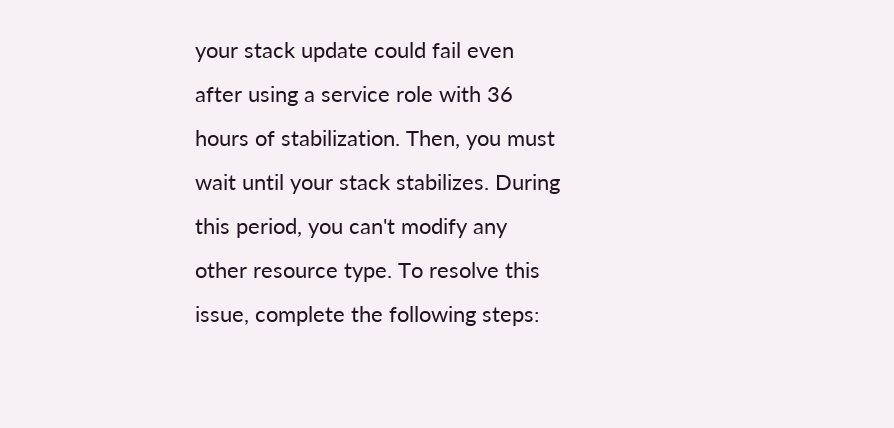your stack update could fail even after using a service role with 36 hours of stabilization. Then, you must wait until your stack stabilizes. During this period, you can't modify any other resource type. To resolve this issue, complete the following steps: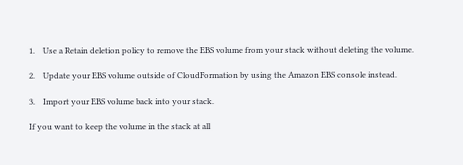1.    Use a Retain deletion policy to remove the EBS volume from your stack without deleting the volume.

2.    Update your EBS volume outside of CloudFormation by using the Amazon EBS console instead.

3.    Import your EBS volume back into your stack.

If you want to keep the volume in the stack at all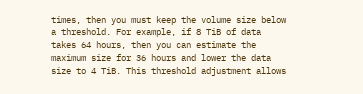times, then you must keep the volume size below a threshold. For example, if 8 TiB of data takes 64 hours, then you can estimate the maximum size for 36 hours and lower the data size to 4 TiB. This threshold adjustment allows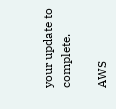your update to complete.

AWS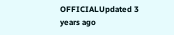OFFICIALUpdated 3 years ago